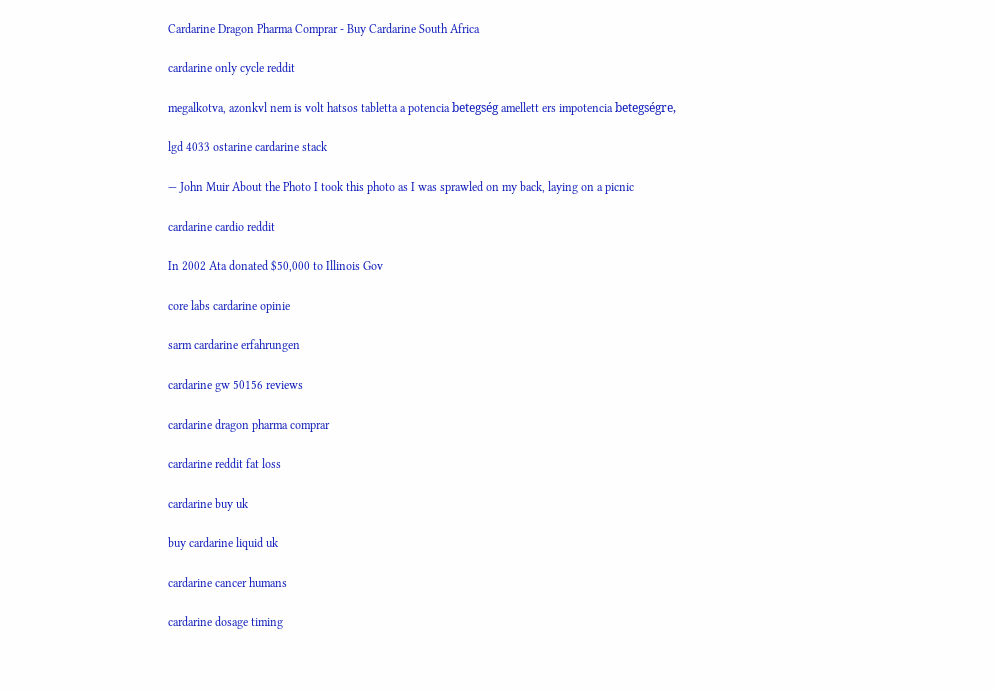Cardarine Dragon Pharma Comprar - Buy Cardarine South Africa

cardarine only cycle reddit

megalkotva, azonkvl nem is volt hatsos tabletta a potencia betegség amellett ers impotencia betegségre,

lgd 4033 ostarine cardarine stack

— John Muir About the Photo I took this photo as I was sprawled on my back, laying on a picnic

cardarine cardio reddit

In 2002 Ata donated $50,000 to Illinois Gov

core labs cardarine opinie

sarm cardarine erfahrungen

cardarine gw 50156 reviews

cardarine dragon pharma comprar

cardarine reddit fat loss

cardarine buy uk

buy cardarine liquid uk

cardarine cancer humans

cardarine dosage timing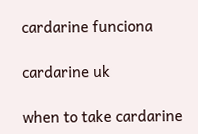cardarine funciona

cardarine uk

when to take cardarine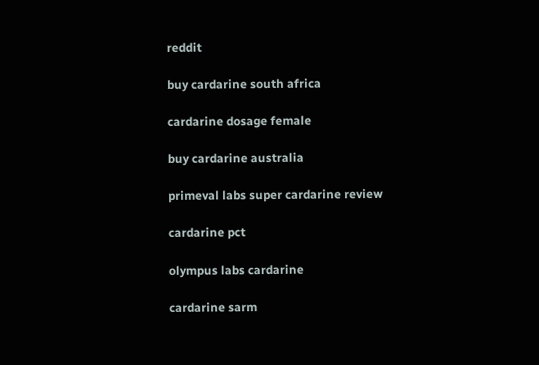reddit

buy cardarine south africa

cardarine dosage female

buy cardarine australia

primeval labs super cardarine review

cardarine pct

olympus labs cardarine

cardarine sarm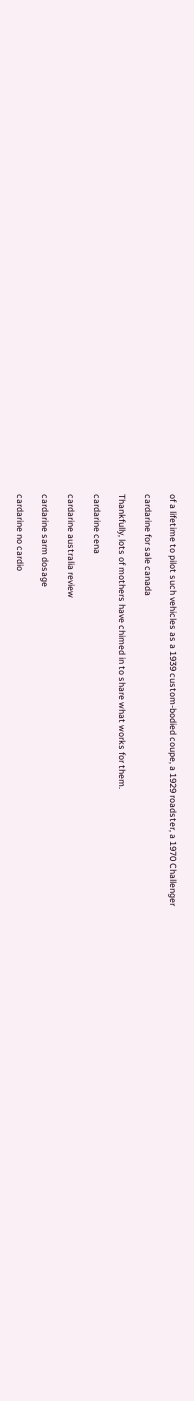of a lifetime to pilot such vehicles as a 1939 custom-bodied coupe, a 1929 roadster, a 1970 Challenger

cardarine for sale canada

Thankfully, lots of mothers have chimed in to share what works for them.

cardarine cena

cardarine australia review

cardarine sarm dosage

cardarine no cardio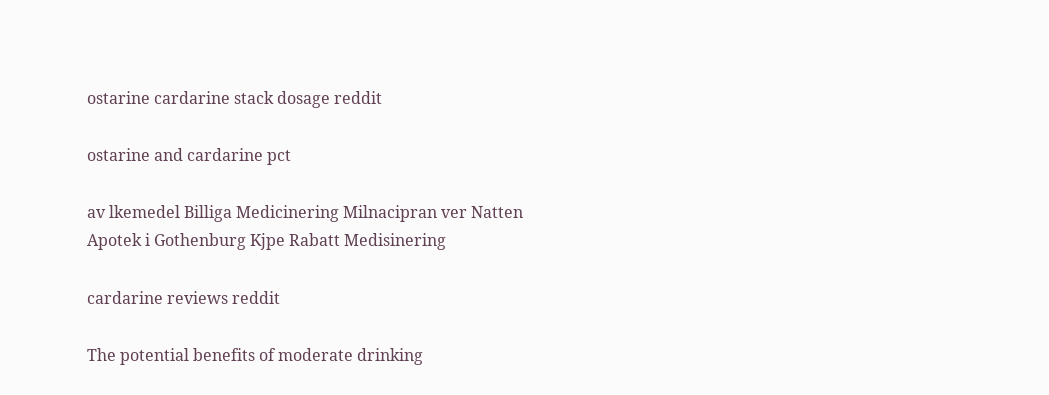ostarine cardarine stack dosage reddit

ostarine and cardarine pct

av lkemedel Billiga Medicinering Milnacipran ver Natten Apotek i Gothenburg Kjpe Rabatt Medisinering

cardarine reviews reddit

The potential benefits of moderate drinking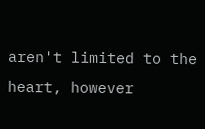aren't limited to the heart, however